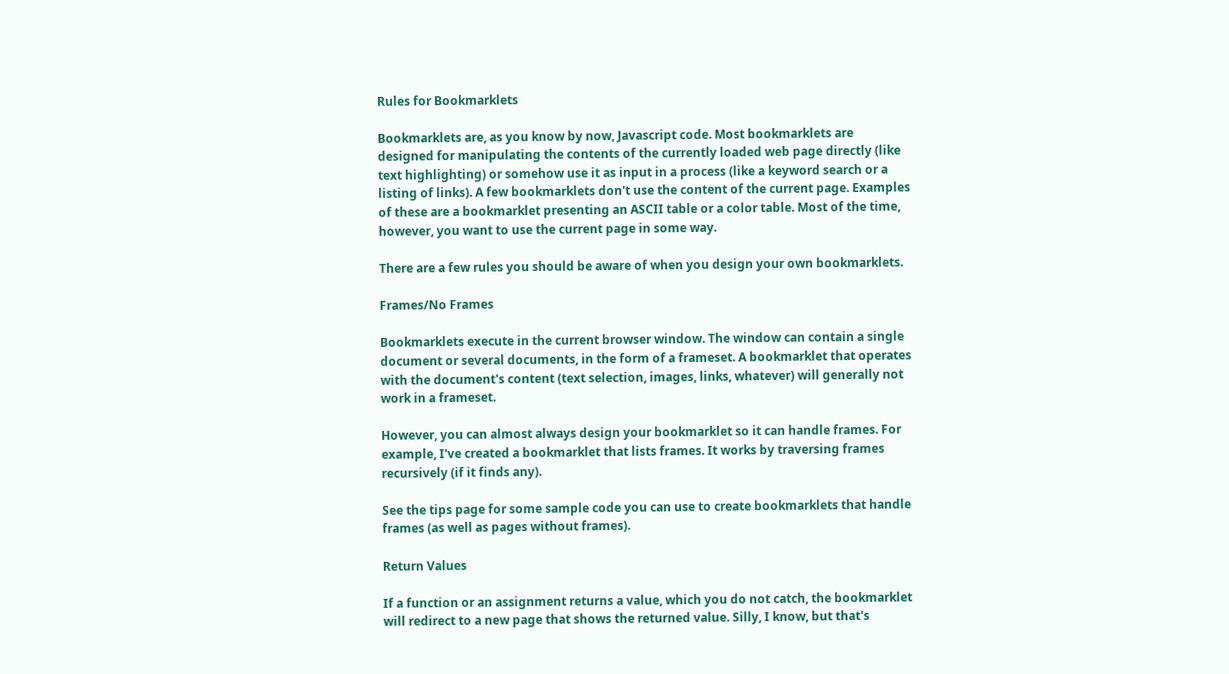Rules for Bookmarklets

Bookmarklets are, as you know by now, Javascript code. Most bookmarklets are designed for manipulating the contents of the currently loaded web page directly (like text highlighting) or somehow use it as input in a process (like a keyword search or a listing of links). A few bookmarklets don't use the content of the current page. Examples of these are a bookmarklet presenting an ASCII table or a color table. Most of the time, however, you want to use the current page in some way.

There are a few rules you should be aware of when you design your own bookmarklets.

Frames/No Frames

Bookmarklets execute in the current browser window. The window can contain a single document or several documents, in the form of a frameset. A bookmarklet that operates with the document's content (text selection, images, links, whatever) will generally not work in a frameset.

However, you can almost always design your bookmarklet so it can handle frames. For example, I've created a bookmarklet that lists frames. It works by traversing frames recursively (if it finds any).

See the tips page for some sample code you can use to create bookmarklets that handle frames (as well as pages without frames).

Return Values

If a function or an assignment returns a value, which you do not catch, the bookmarklet will redirect to a new page that shows the returned value. Silly, I know, but that's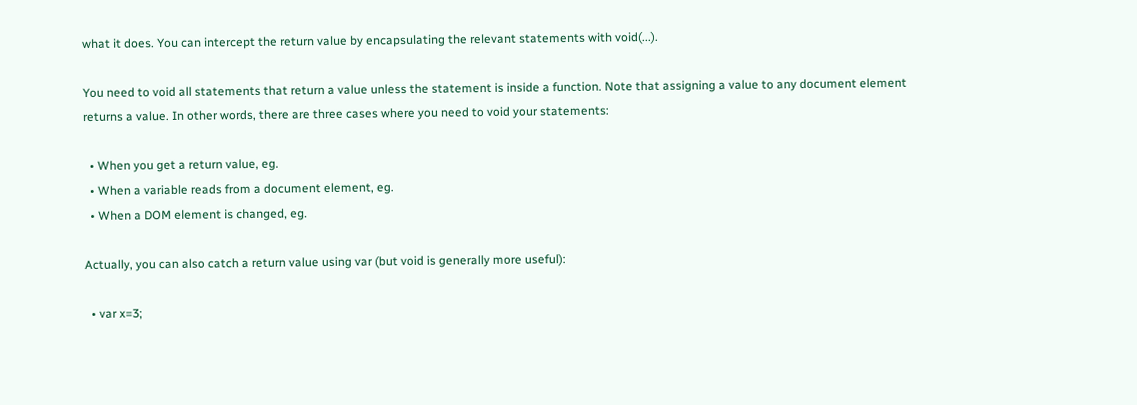what it does. You can intercept the return value by encapsulating the relevant statements with void(...).

You need to void all statements that return a value unless the statement is inside a function. Note that assigning a value to any document element returns a value. In other words, there are three cases where you need to void your statements:

  • When you get a return value, eg.
  • When a variable reads from a document element, eg.
  • When a DOM element is changed, eg.

Actually, you can also catch a return value using var (but void is generally more useful):

  • var x=3;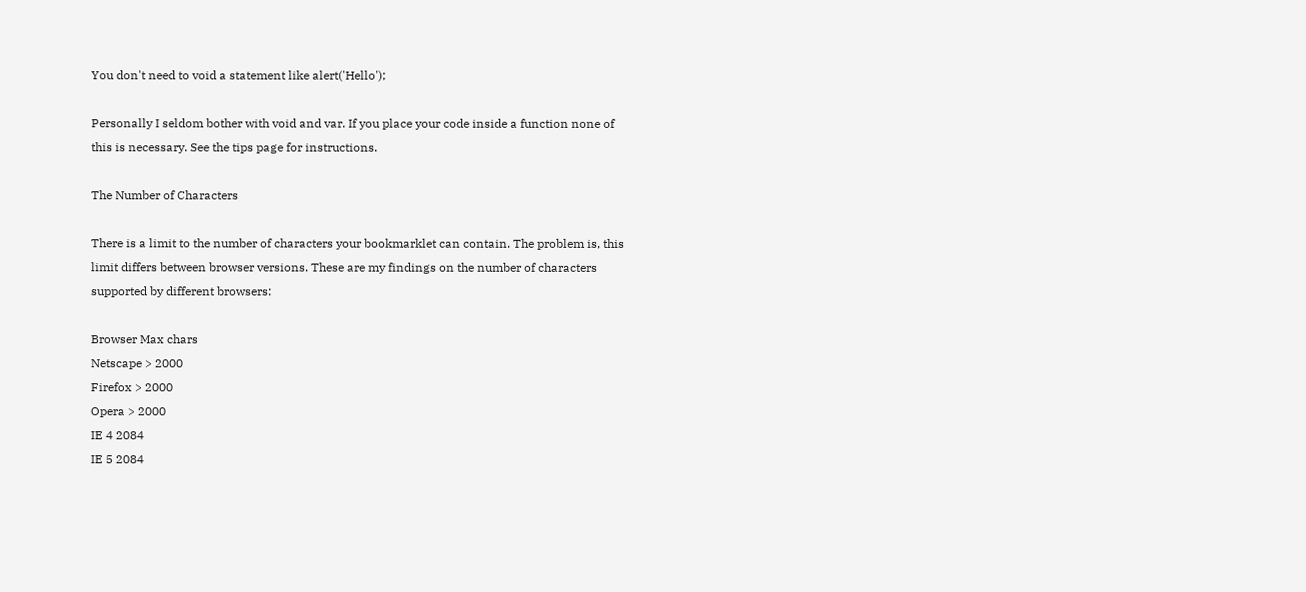You don't need to void a statement like alert('Hello');

Personally I seldom bother with void and var. If you place your code inside a function none of this is necessary. See the tips page for instructions.

The Number of Characters

There is a limit to the number of characters your bookmarklet can contain. The problem is, this limit differs between browser versions. These are my findings on the number of characters supported by different browsers:

Browser Max chars
Netscape > 2000
Firefox > 2000
Opera > 2000
IE 4 2084
IE 5 2084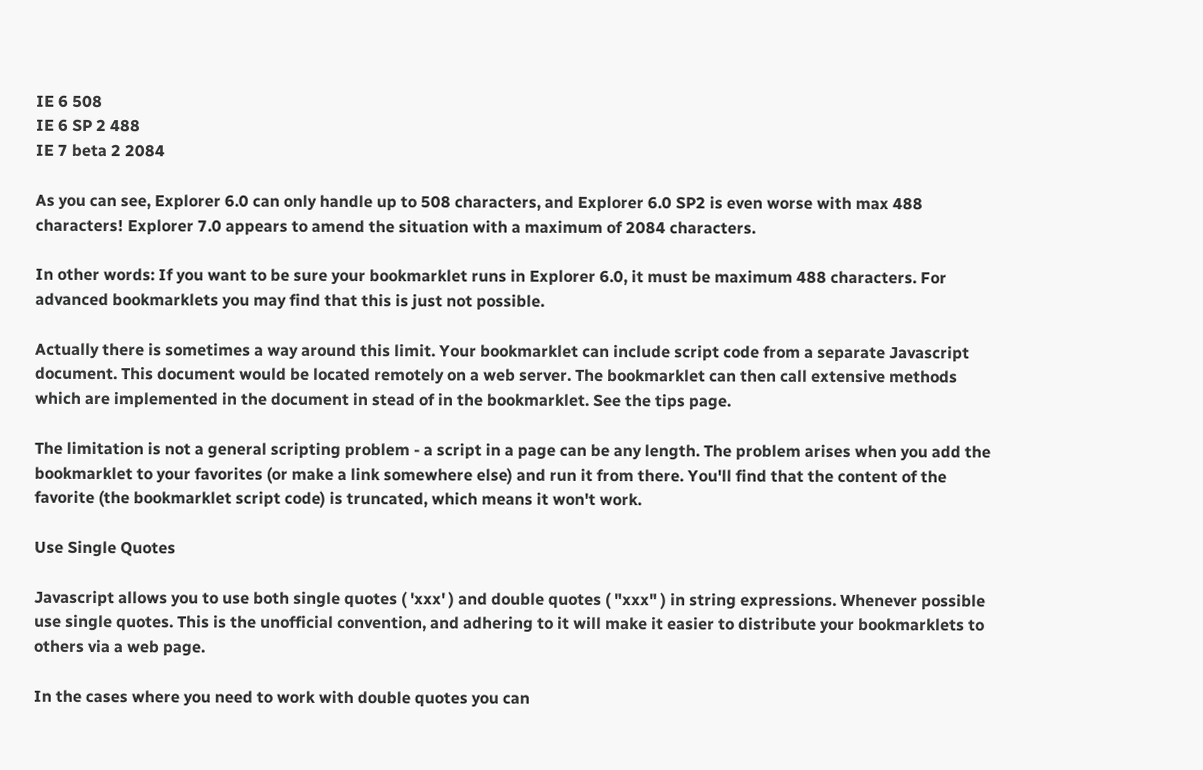IE 6 508
IE 6 SP 2 488
IE 7 beta 2 2084

As you can see, Explorer 6.0 can only handle up to 508 characters, and Explorer 6.0 SP2 is even worse with max 488 characters! Explorer 7.0 appears to amend the situation with a maximum of 2084 characters.

In other words: If you want to be sure your bookmarklet runs in Explorer 6.0, it must be maximum 488 characters. For advanced bookmarklets you may find that this is just not possible.

Actually there is sometimes a way around this limit. Your bookmarklet can include script code from a separate Javascript document. This document would be located remotely on a web server. The bookmarklet can then call extensive methods which are implemented in the document in stead of in the bookmarklet. See the tips page.

The limitation is not a general scripting problem - a script in a page can be any length. The problem arises when you add the bookmarklet to your favorites (or make a link somewhere else) and run it from there. You'll find that the content of the favorite (the bookmarklet script code) is truncated, which means it won't work.

Use Single Quotes

Javascript allows you to use both single quotes ( 'xxx' ) and double quotes ( "xxx" ) in string expressions. Whenever possible use single quotes. This is the unofficial convention, and adhering to it will make it easier to distribute your bookmarklets to others via a web page.

In the cases where you need to work with double quotes you can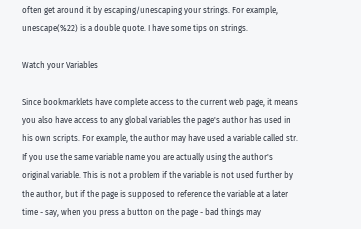often get around it by escaping/unescaping your strings. For example, unescape(%22) is a double quote. I have some tips on strings.

Watch your Variables

Since bookmarklets have complete access to the current web page, it means you also have access to any global variables the page's author has used in his own scripts. For example, the author may have used a variable called str. If you use the same variable name you are actually using the author's original variable. This is not a problem if the variable is not used further by the author, but if the page is supposed to reference the variable at a later time - say, when you press a button on the page - bad things may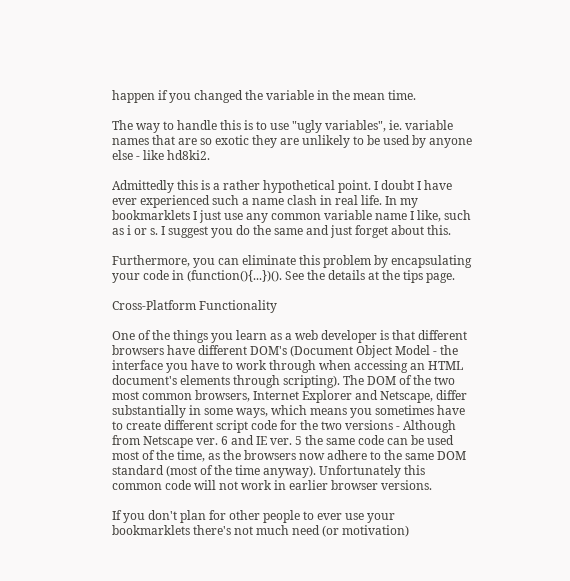happen if you changed the variable in the mean time.

The way to handle this is to use "ugly variables", ie. variable names that are so exotic they are unlikely to be used by anyone else - like hd8ki2.

Admittedly this is a rather hypothetical point. I doubt I have ever experienced such a name clash in real life. In my bookmarklets I just use any common variable name I like, such as i or s. I suggest you do the same and just forget about this.

Furthermore, you can eliminate this problem by encapsulating your code in (function(){...})(). See the details at the tips page.

Cross-Platform Functionality

One of the things you learn as a web developer is that different browsers have different DOM's (Document Object Model - the interface you have to work through when accessing an HTML document's elements through scripting). The DOM of the two most common browsers, Internet Explorer and Netscape, differ substantially in some ways, which means you sometimes have to create different script code for the two versions - Although from Netscape ver. 6 and IE ver. 5 the same code can be used most of the time, as the browsers now adhere to the same DOM standard (most of the time anyway). Unfortunately this common code will not work in earlier browser versions.

If you don't plan for other people to ever use your bookmarklets there's not much need (or motivation)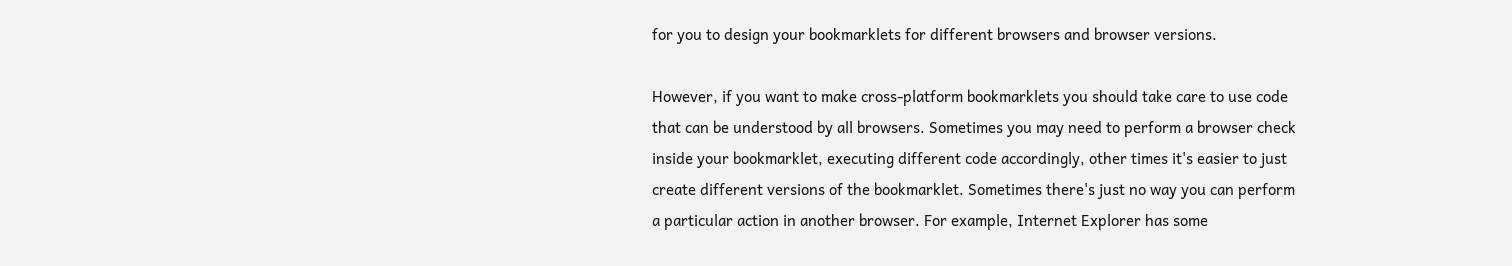for you to design your bookmarklets for different browsers and browser versions.

However, if you want to make cross-platform bookmarklets you should take care to use code that can be understood by all browsers. Sometimes you may need to perform a browser check inside your bookmarklet, executing different code accordingly, other times it's easier to just create different versions of the bookmarklet. Sometimes there's just no way you can perform a particular action in another browser. For example, Internet Explorer has some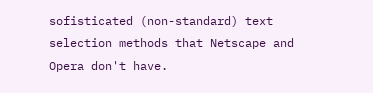sofisticated (non-standard) text selection methods that Netscape and Opera don't have.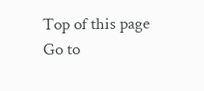Top of this page
Go to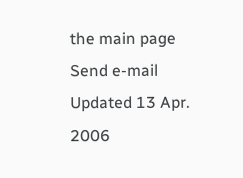the main page
Send e-mail
Updated 13 Apr. 2006